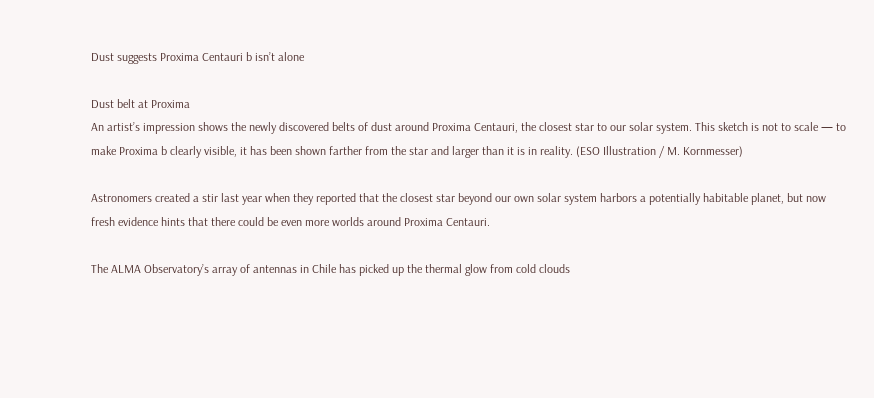Dust suggests Proxima Centauri b isn’t alone

Dust belt at Proxima
An artist’s impression shows the newly discovered belts of dust around Proxima Centauri, the closest star to our solar system. This sketch is not to scale — to make Proxima b clearly visible, it has been shown farther from the star and larger than it is in reality. (ESO Illustration / M. Kornmesser)

Astronomers created a stir last year when they reported that the closest star beyond our own solar system harbors a potentially habitable planet, but now fresh evidence hints that there could be even more worlds around Proxima Centauri.

The ALMA Observatory’s array of antennas in Chile has picked up the thermal glow from cold clouds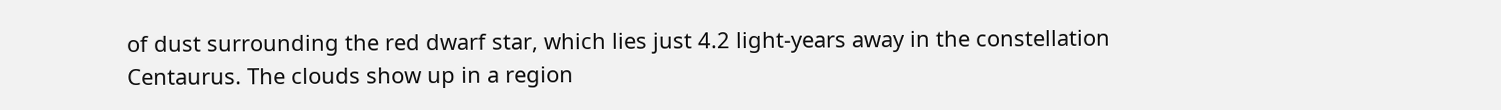of dust surrounding the red dwarf star, which lies just 4.2 light-years away in the constellation Centaurus. The clouds show up in a region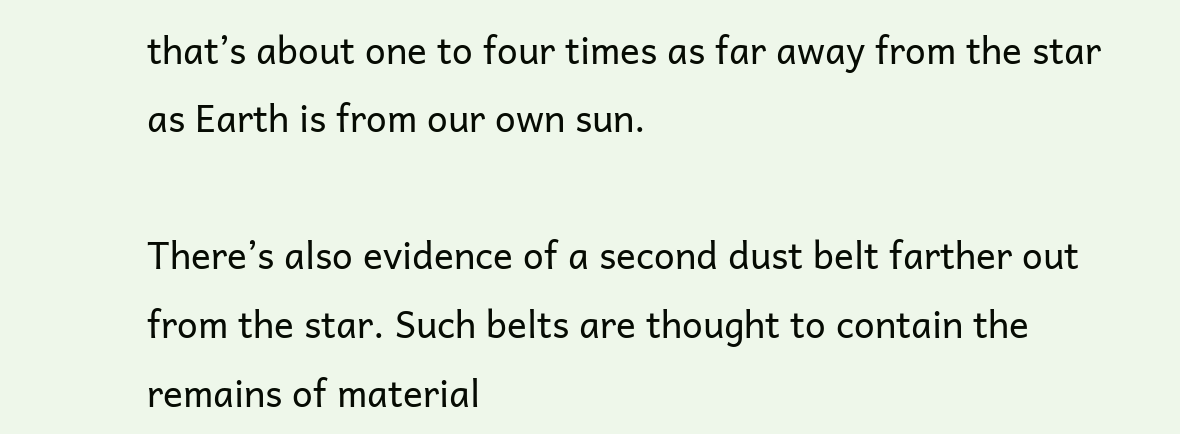that’s about one to four times as far away from the star as Earth is from our own sun.

There’s also evidence of a second dust belt farther out from the star. Such belts are thought to contain the remains of material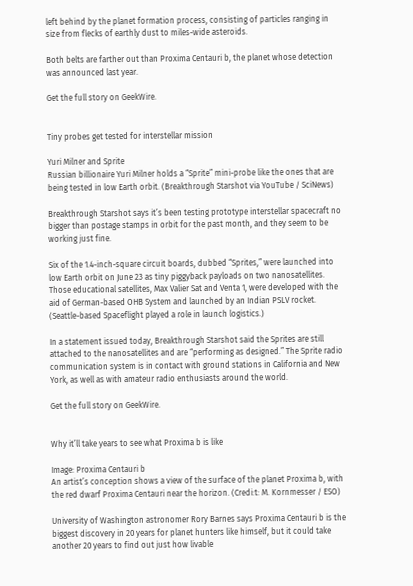left behind by the planet formation process, consisting of particles ranging in size from flecks of earthly dust to miles-wide asteroids.

Both belts are farther out than Proxima Centauri b, the planet whose detection was announced last year.

Get the full story on GeekWire.


Tiny probes get tested for interstellar mission

Yuri Milner and Sprite
Russian billionaire Yuri Milner holds a “Sprite” mini-probe like the ones that are being tested in low Earth orbit. (Breakthrough Starshot via YouTube / SciNews)

Breakthrough Starshot says it’s been testing prototype interstellar spacecraft no bigger than postage stamps in orbit for the past month, and they seem to be working just fine.

Six of the 1.4-inch-square circuit boards, dubbed “Sprites,” were launched into low Earth orbit on June 23 as tiny piggyback payloads on two nanosatellites. Those educational satellites, Max Valier Sat and Venta 1, were developed with the aid of German-based OHB System and launched by an Indian PSLV rocket. (Seattle-based Spaceflight played a role in launch logistics.)

In a statement issued today, Breakthrough Starshot said the Sprites are still attached to the nanosatellites and are “performing as designed.” The Sprite radio communication system is in contact with ground stations in California and New York, as well as with amateur radio enthusiasts around the world.

Get the full story on GeekWire.


Why it’ll take years to see what Proxima b is like

Image: Proxima Centauri b
An artist’s conception shows a view of the surface of the planet Proxima b, with the red dwarf Proxima Centauri near the horizon. (Credi:t: M. Kornmesser / ESO)

University of Washington astronomer Rory Barnes says Proxima Centauri b is the biggest discovery in 20 years for planet hunters like himself, but it could take another 20 years to find out just how livable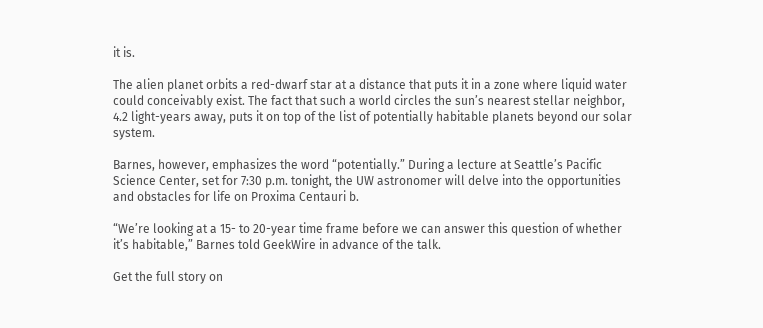it is.

The alien planet orbits a red-dwarf star at a distance that puts it in a zone where liquid water could conceivably exist. The fact that such a world circles the sun’s nearest stellar neighbor, 4.2 light-years away, puts it on top of the list of potentially habitable planets beyond our solar system.

Barnes, however, emphasizes the word “potentially.” During a lecture at Seattle’s Pacific Science Center, set for 7:30 p.m. tonight, the UW astronomer will delve into the opportunities and obstacles for life on Proxima Centauri b.

“We’re looking at a 15- to 20-year time frame before we can answer this question of whether it’s habitable,” Barnes told GeekWire in advance of the talk.

Get the full story on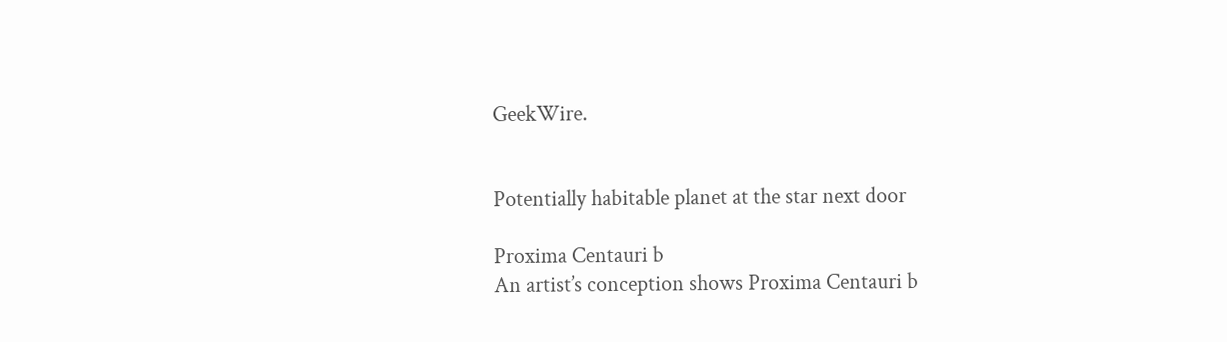GeekWire.


Potentially habitable planet at the star next door

Proxima Centauri b
An artist’s conception shows Proxima Centauri b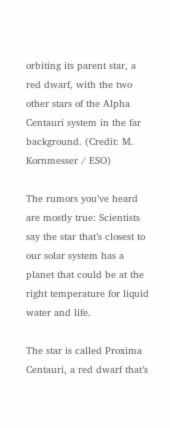orbiting its parent star, a red dwarf, with the two other stars of the Alpha Centauri system in the far background. (Credit: M. Kornmesser / ESO)

The rumors you’ve heard are mostly true: Scientists say the star that’s closest to our solar system has a planet that could be at the right temperature for liquid water and life.

The star is called Proxima Centauri, a red dwarf that’s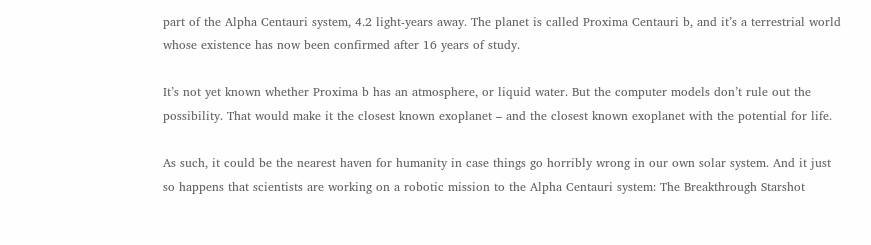part of the Alpha Centauri system, 4.2 light-years away. The planet is called Proxima Centauri b, and it’s a terrestrial world whose existence has now been confirmed after 16 years of study.

It’s not yet known whether Proxima b has an atmosphere, or liquid water. But the computer models don’t rule out the possibility. That would make it the closest known exoplanet – and the closest known exoplanet with the potential for life.

As such, it could be the nearest haven for humanity in case things go horribly wrong in our own solar system. And it just so happens that scientists are working on a robotic mission to the Alpha Centauri system: The Breakthrough Starshot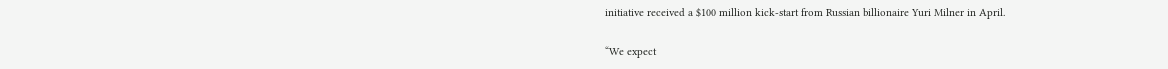initiative received a $100 million kick-start from Russian billionaire Yuri Milner in April.

“We expect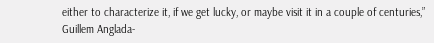either to characterize it, if we get lucky, or maybe visit it in a couple of centuries,” Guillem Anglada-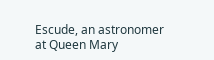Escude, an astronomer at Queen Mary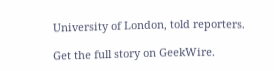University of London, told reporters.

Get the full story on GeekWire.